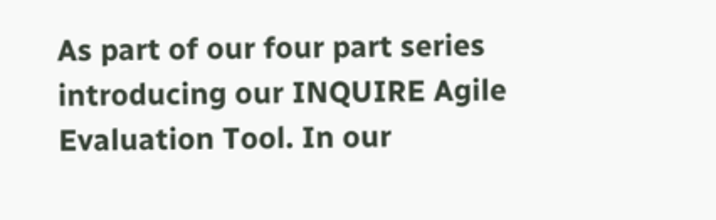As part of our four part series introducing our INQUIRE Agile Evaluation Tool. In our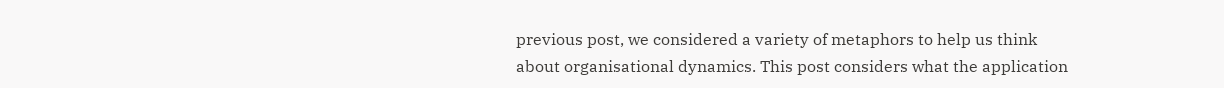previous post, we considered a variety of metaphors to help us think about organisational dynamics. This post considers what the application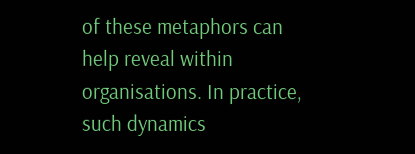of these metaphors can help reveal within organisations. In practice, such dynamics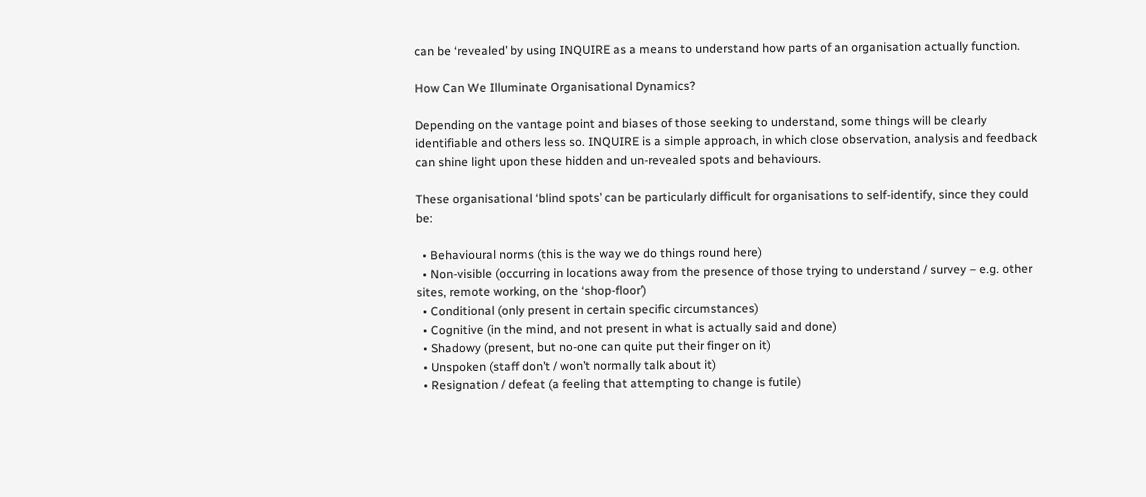can be ‘revealed’ by using INQUIRE as a means to understand how parts of an organisation actually function.

How Can We Illuminate Organisational Dynamics?

Depending on the vantage point and biases of those seeking to understand, some things will be clearly identifiable and others less so. INQUIRE is a simple approach, in which close observation, analysis and feedback can shine light upon these hidden and un-revealed spots and behaviours.

These organisational ‘blind spots’ can be particularly difficult for organisations to self-identify, since they could be:

  • Behavioural norms (this is the way we do things round here)
  • Non-visible (occurring in locations away from the presence of those trying to understand / survey – e.g. other sites, remote working, on the ‘shop-floor’)
  • Conditional (only present in certain specific circumstances)
  • Cognitive (in the mind, and not present in what is actually said and done)
  • Shadowy (present, but no-one can quite put their finger on it)
  • Unspoken (staff don’t / won’t normally talk about it)
  • Resignation / defeat (a feeling that attempting to change is futile)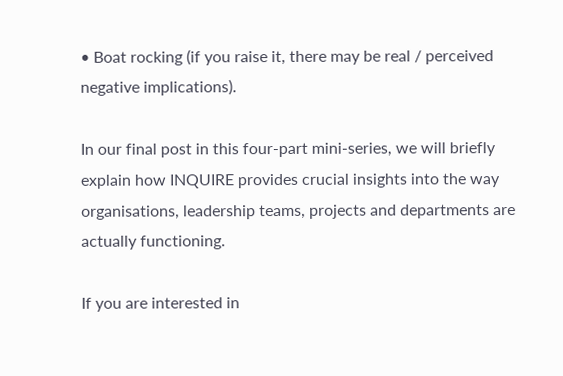• Boat rocking (if you raise it, there may be real / perceived negative implications).

In our final post in this four-part mini-series, we will briefly explain how INQUIRE provides crucial insights into the way organisations, leadership teams, projects and departments are actually functioning.

If you are interested in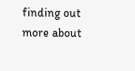finding out more about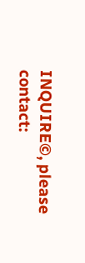INQUIRE©, please contact: